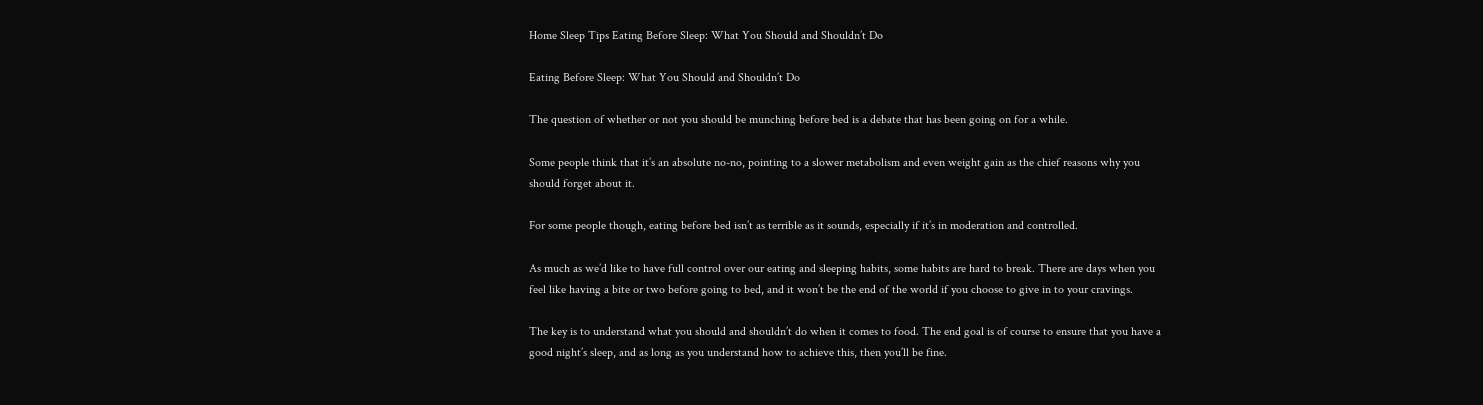Home Sleep Tips Eating Before Sleep: What You Should and Shouldn’t Do

Eating Before Sleep: What You Should and Shouldn’t Do

The question of whether or not you should be munching before bed is a debate that has been going on for a while.

Some people think that it’s an absolute no-no, pointing to a slower metabolism and even weight gain as the chief reasons why you should forget about it.

For some people though, eating before bed isn’t as terrible as it sounds, especially if it’s in moderation and controlled.

As much as we’d like to have full control over our eating and sleeping habits, some habits are hard to break. There are days when you feel like having a bite or two before going to bed, and it won’t be the end of the world if you choose to give in to your cravings.

The key is to understand what you should and shouldn’t do when it comes to food. The end goal is of course to ensure that you have a good night’s sleep, and as long as you understand how to achieve this, then you’ll be fine.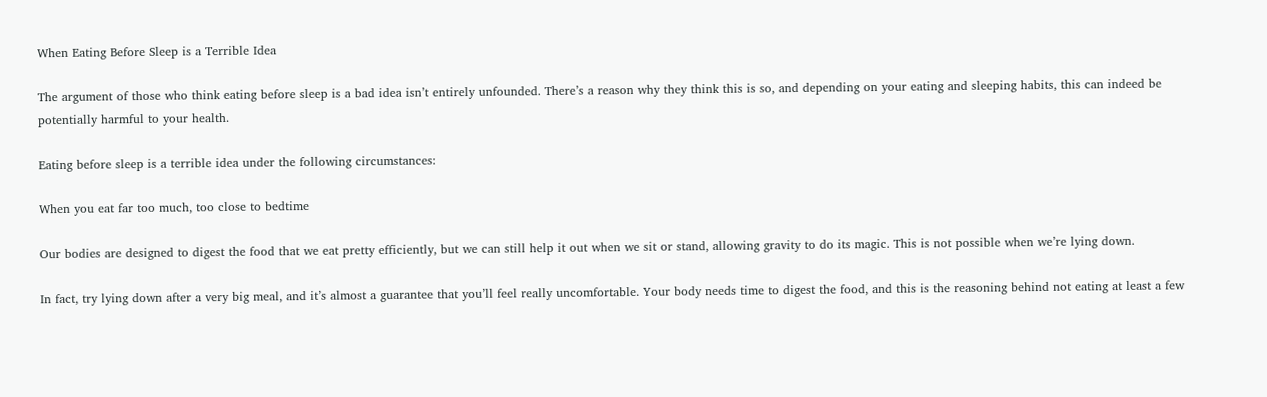When Eating Before Sleep is a Terrible Idea

The argument of those who think eating before sleep is a bad idea isn’t entirely unfounded. There’s a reason why they think this is so, and depending on your eating and sleeping habits, this can indeed be potentially harmful to your health.

Eating before sleep is a terrible idea under the following circumstances:

When you eat far too much, too close to bedtime

Our bodies are designed to digest the food that we eat pretty efficiently, but we can still help it out when we sit or stand, allowing gravity to do its magic. This is not possible when we’re lying down.

In fact, try lying down after a very big meal, and it’s almost a guarantee that you’ll feel really uncomfortable. Your body needs time to digest the food, and this is the reasoning behind not eating at least a few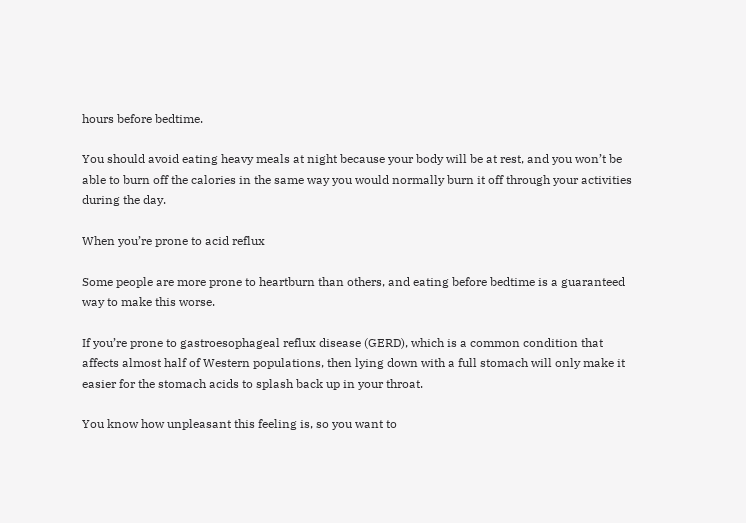hours before bedtime.

You should avoid eating heavy meals at night because your body will be at rest, and you won’t be able to burn off the calories in the same way you would normally burn it off through your activities during the day.

When you’re prone to acid reflux

Some people are more prone to heartburn than others, and eating before bedtime is a guaranteed way to make this worse.

If you’re prone to gastroesophageal reflux disease (GERD), which is a common condition that affects almost half of Western populations, then lying down with a full stomach will only make it easier for the stomach acids to splash back up in your throat.

You know how unpleasant this feeling is, so you want to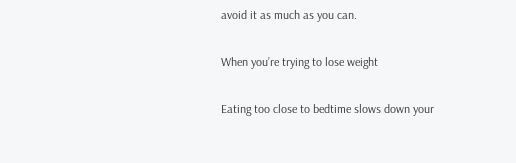avoid it as much as you can.

When you’re trying to lose weight

Eating too close to bedtime slows down your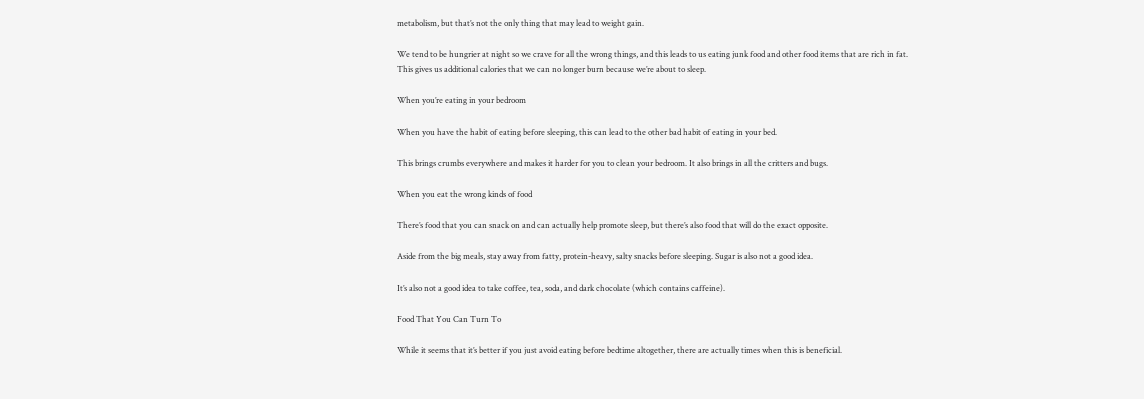metabolism, but that’s not the only thing that may lead to weight gain.

We tend to be hungrier at night so we crave for all the wrong things, and this leads to us eating junk food and other food items that are rich in fat. This gives us additional calories that we can no longer burn because we’re about to sleep.

When you’re eating in your bedroom

When you have the habit of eating before sleeping, this can lead to the other bad habit of eating in your bed.

This brings crumbs everywhere and makes it harder for you to clean your bedroom. It also brings in all the critters and bugs.

When you eat the wrong kinds of food

There’s food that you can snack on and can actually help promote sleep, but there’s also food that will do the exact opposite.

Aside from the big meals, stay away from fatty, protein-heavy, salty snacks before sleeping. Sugar is also not a good idea.

It’s also not a good idea to take coffee, tea, soda, and dark chocolate (which contains caffeine).

Food That You Can Turn To

While it seems that it’s better if you just avoid eating before bedtime altogether, there are actually times when this is beneficial.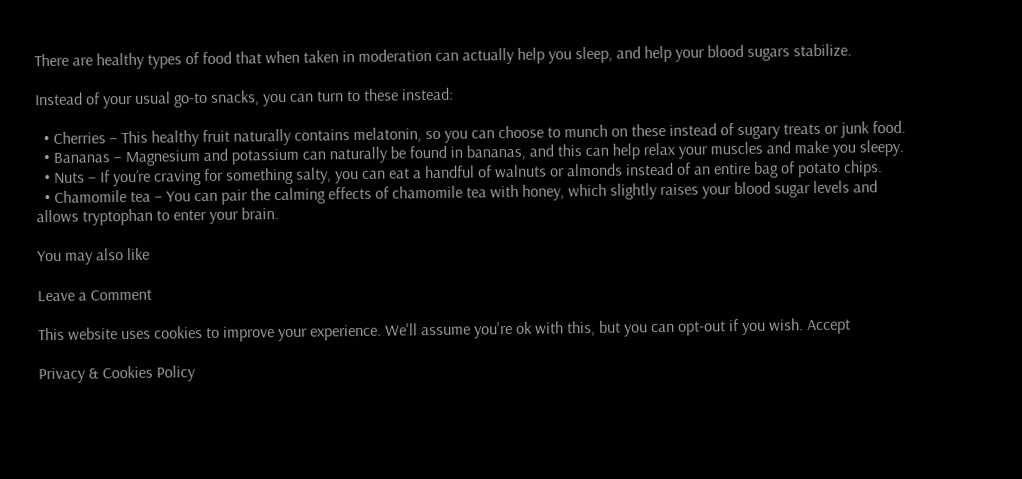There are healthy types of food that when taken in moderation can actually help you sleep, and help your blood sugars stabilize.

Instead of your usual go-to snacks, you can turn to these instead:

  • Cherries – This healthy fruit naturally contains melatonin, so you can choose to munch on these instead of sugary treats or junk food.
  • Bananas – Magnesium and potassium can naturally be found in bananas, and this can help relax your muscles and make you sleepy.
  • Nuts – If you’re craving for something salty, you can eat a handful of walnuts or almonds instead of an entire bag of potato chips.
  • Chamomile tea – You can pair the calming effects of chamomile tea with honey, which slightly raises your blood sugar levels and allows tryptophan to enter your brain.

You may also like

Leave a Comment

This website uses cookies to improve your experience. We'll assume you're ok with this, but you can opt-out if you wish. Accept

Privacy & Cookies Policy